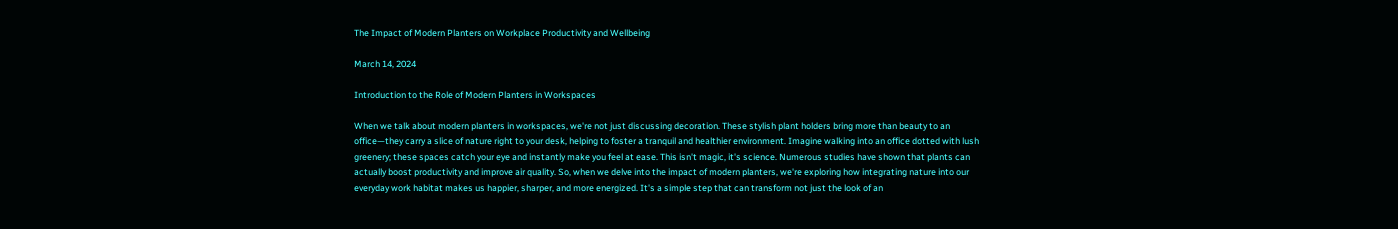The Impact of Modern Planters on Workplace Productivity and Wellbeing

March 14, 2024

Introduction to the Role of Modern Planters in Workspaces

When we talk about modern planters in workspaces, we're not just discussing decoration. These stylish plant holders bring more than beauty to an office—they carry a slice of nature right to your desk, helping to foster a tranquil and healthier environment. Imagine walking into an office dotted with lush greenery; these spaces catch your eye and instantly make you feel at ease. This isn't magic, it's science. Numerous studies have shown that plants can actually boost productivity and improve air quality. So, when we delve into the impact of modern planters, we're exploring how integrating nature into our everyday work habitat makes us happier, sharper, and more energized. It's a simple step that can transform not just the look of an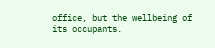office, but the wellbeing of its occupants.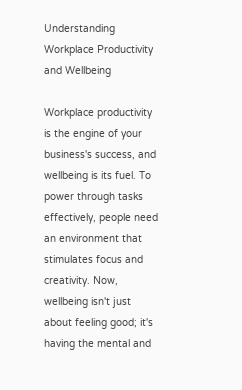Understanding Workplace Productivity and Wellbeing

Workplace productivity is the engine of your business's success, and wellbeing is its fuel. To power through tasks effectively, people need an environment that stimulates focus and creativity. Now, wellbeing isn't just about feeling good; it's having the mental and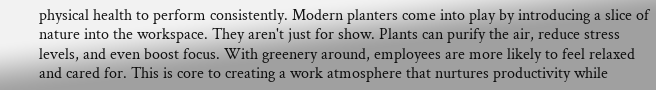physical health to perform consistently. Modern planters come into play by introducing a slice of nature into the workspace. They aren't just for show. Plants can purify the air, reduce stress levels, and even boost focus. With greenery around, employees are more likely to feel relaxed and cared for. This is core to creating a work atmosphere that nurtures productivity while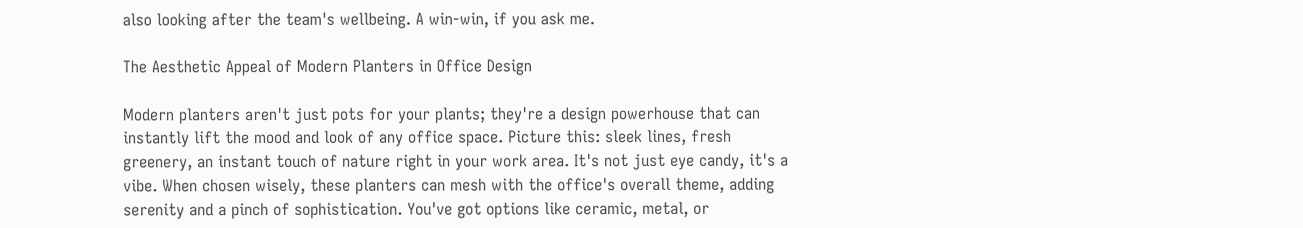also looking after the team's wellbeing. A win-win, if you ask me.

The Aesthetic Appeal of Modern Planters in Office Design

Modern planters aren't just pots for your plants; they're a design powerhouse that can instantly lift the mood and look of any office space. Picture this: sleek lines, fresh greenery, an instant touch of nature right in your work area. It's not just eye candy, it's a vibe. When chosen wisely, these planters can mesh with the office's overall theme, adding serenity and a pinch of sophistication. You've got options like ceramic, metal, or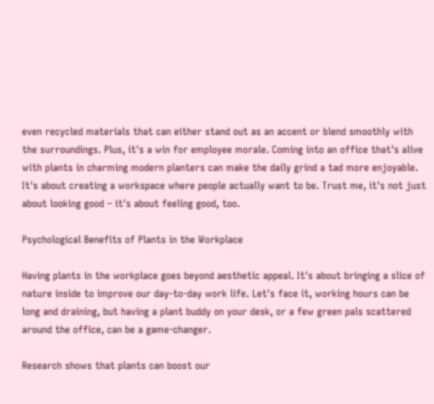even recycled materials that can either stand out as an accent or blend smoothly with the surroundings. Plus, it's a win for employee morale. Coming into an office that's alive with plants in charming modern planters can make the daily grind a tad more enjoyable. It's about creating a workspace where people actually want to be. Trust me, it's not just about looking good – it's about feeling good, too.

Psychological Benefits of Plants in the Workplace

Having plants in the workplace goes beyond aesthetic appeal. It's about bringing a slice of nature inside to improve our day-to-day work life. Let's face it, working hours can be long and draining, but having a plant buddy on your desk, or a few green pals scattered around the office, can be a game-changer.

Research shows that plants can boost our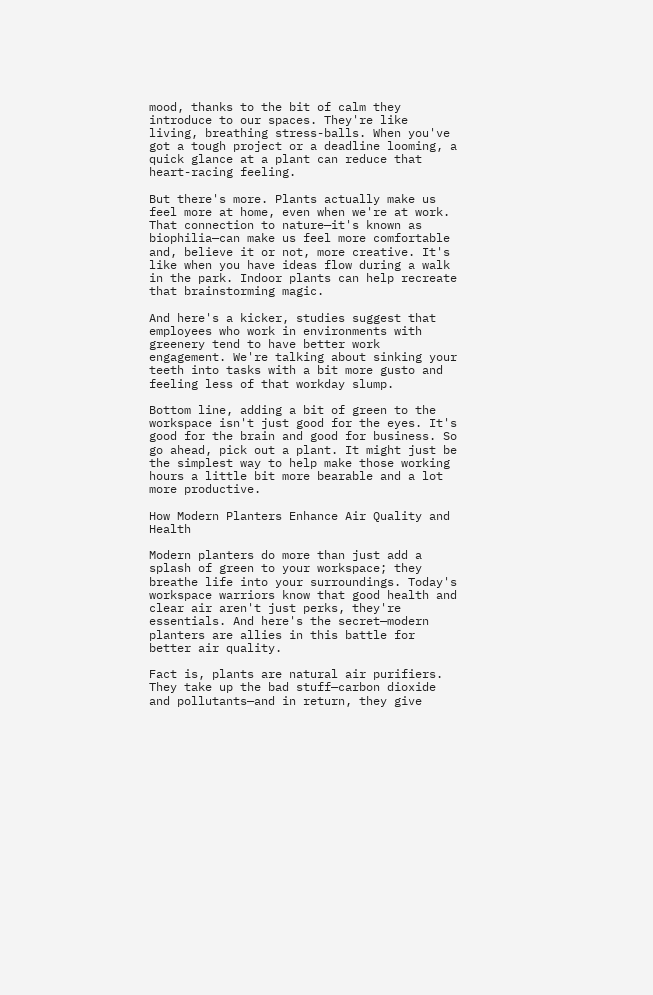mood, thanks to the bit of calm they introduce to our spaces. They're like living, breathing stress-balls. When you've got a tough project or a deadline looming, a quick glance at a plant can reduce that heart-racing feeling.

But there's more. Plants actually make us feel more at home, even when we're at work. That connection to nature—it's known as biophilia—can make us feel more comfortable and, believe it or not, more creative. It's like when you have ideas flow during a walk in the park. Indoor plants can help recreate that brainstorming magic.

And here's a kicker, studies suggest that employees who work in environments with greenery tend to have better work engagement. We're talking about sinking your teeth into tasks with a bit more gusto and feeling less of that workday slump.

Bottom line, adding a bit of green to the workspace isn't just good for the eyes. It's good for the brain and good for business. So go ahead, pick out a plant. It might just be the simplest way to help make those working hours a little bit more bearable and a lot more productive.

How Modern Planters Enhance Air Quality and Health

Modern planters do more than just add a splash of green to your workspace; they breathe life into your surroundings. Today's workspace warriors know that good health and clear air aren't just perks, they're essentials. And here's the secret—modern planters are allies in this battle for better air quality.

Fact is, plants are natural air purifiers. They take up the bad stuff—carbon dioxide and pollutants—and in return, they give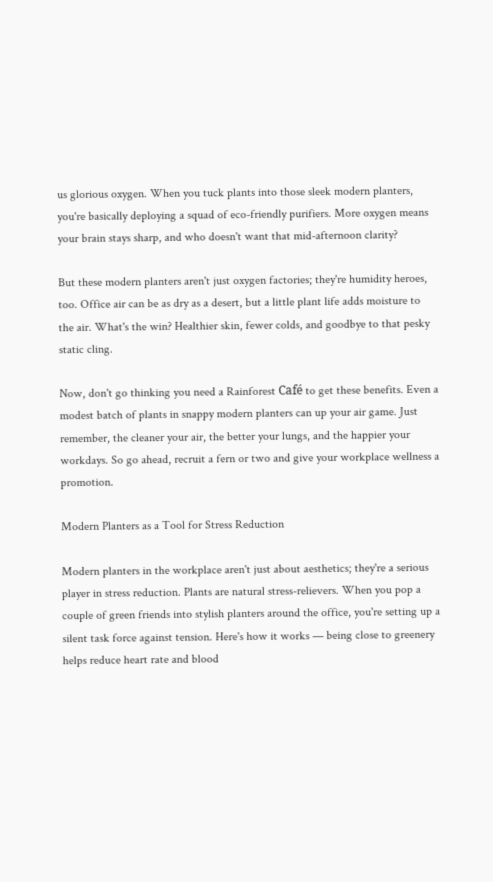us glorious oxygen. When you tuck plants into those sleek modern planters, you're basically deploying a squad of eco-friendly purifiers. More oxygen means your brain stays sharp, and who doesn't want that mid-afternoon clarity?

But these modern planters aren't just oxygen factories; they're humidity heroes, too. Office air can be as dry as a desert, but a little plant life adds moisture to the air. What's the win? Healthier skin, fewer colds, and goodbye to that pesky static cling.

Now, don't go thinking you need a Rainforest Café to get these benefits. Even a modest batch of plants in snappy modern planters can up your air game. Just remember, the cleaner your air, the better your lungs, and the happier your workdays. So go ahead, recruit a fern or two and give your workplace wellness a promotion.

Modern Planters as a Tool for Stress Reduction

Modern planters in the workplace aren't just about aesthetics; they're a serious player in stress reduction. Plants are natural stress-relievers. When you pop a couple of green friends into stylish planters around the office, you're setting up a silent task force against tension. Here's how it works — being close to greenery helps reduce heart rate and blood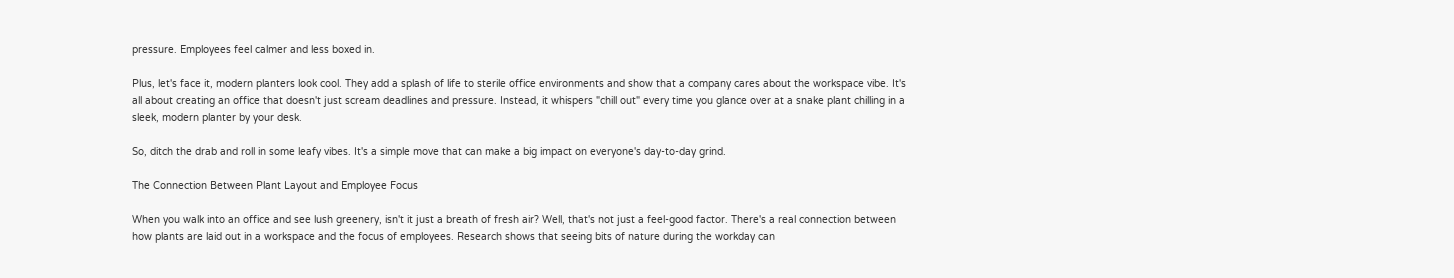pressure. Employees feel calmer and less boxed in.

Plus, let's face it, modern planters look cool. They add a splash of life to sterile office environments and show that a company cares about the workspace vibe. It's all about creating an office that doesn't just scream deadlines and pressure. Instead, it whispers "chill out" every time you glance over at a snake plant chilling in a sleek, modern planter by your desk.

So, ditch the drab and roll in some leafy vibes. It's a simple move that can make a big impact on everyone's day-to-day grind.

The Connection Between Plant Layout and Employee Focus

When you walk into an office and see lush greenery, isn't it just a breath of fresh air? Well, that's not just a feel-good factor. There's a real connection between how plants are laid out in a workspace and the focus of employees. Research shows that seeing bits of nature during the workday can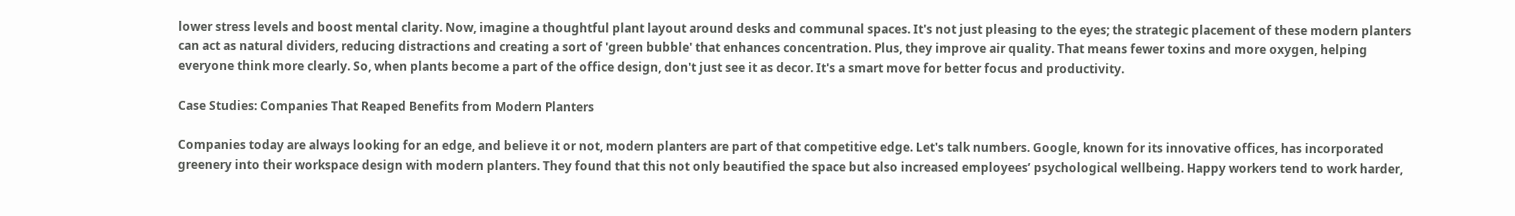lower stress levels and boost mental clarity. Now, imagine a thoughtful plant layout around desks and communal spaces. It's not just pleasing to the eyes; the strategic placement of these modern planters can act as natural dividers, reducing distractions and creating a sort of 'green bubble' that enhances concentration. Plus, they improve air quality. That means fewer toxins and more oxygen, helping everyone think more clearly. So, when plants become a part of the office design, don't just see it as decor. It's a smart move for better focus and productivity.

Case Studies: Companies That Reaped Benefits from Modern Planters

Companies today are always looking for an edge, and believe it or not, modern planters are part of that competitive edge. Let's talk numbers. Google, known for its innovative offices, has incorporated greenery into their workspace design with modern planters. They found that this not only beautified the space but also increased employees’ psychological wellbeing. Happy workers tend to work harder,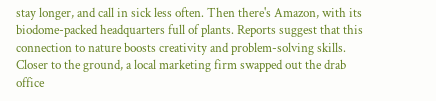stay longer, and call in sick less often. Then there's Amazon, with its biodome-packed headquarters full of plants. Reports suggest that this connection to nature boosts creativity and problem-solving skills. Closer to the ground, a local marketing firm swapped out the drab office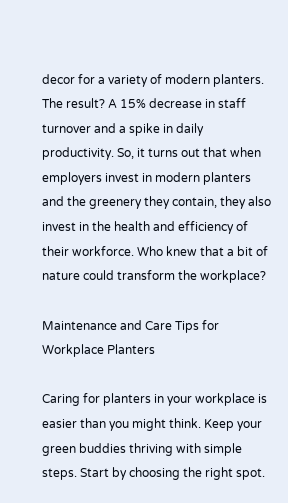decor for a variety of modern planters. The result? A 15% decrease in staff turnover and a spike in daily productivity. So, it turns out that when employers invest in modern planters and the greenery they contain, they also invest in the health and efficiency of their workforce. Who knew that a bit of nature could transform the workplace?

Maintenance and Care Tips for Workplace Planters

Caring for planters in your workplace is easier than you might think. Keep your green buddies thriving with simple steps. Start by choosing the right spot.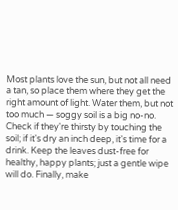Most plants love the sun, but not all need a tan, so place them where they get the right amount of light. Water them, but not too much — soggy soil is a big no-no. Check if they're thirsty by touching the soil; if it's dry an inch deep, it's time for a drink. Keep the leaves dust-free for healthy, happy plants; just a gentle wipe will do. Finally, make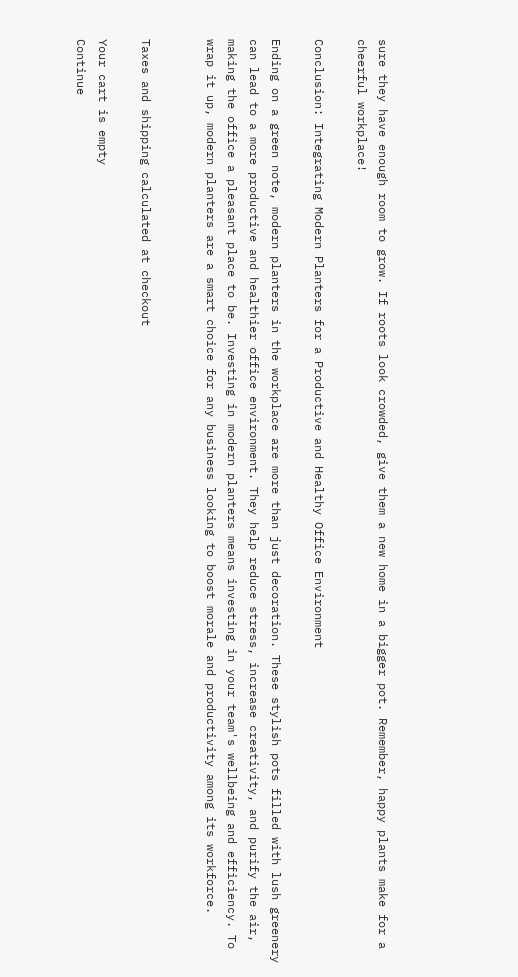sure they have enough room to grow. If roots look crowded, give them a new home in a bigger pot. Remember, happy plants make for a cheerful workplace!

Conclusion: Integrating Modern Planters for a Productive and Healthy Office Environment

Ending on a green note, modern planters in the workplace are more than just decoration. These stylish pots filled with lush greenery can lead to a more productive and healthier office environment. They help reduce stress, increase creativity, and purify the air, making the office a pleasant place to be. Investing in modern planters means investing in your team's wellbeing and efficiency. To wrap it up, modern planters are a smart choice for any business looking to boost morale and productivity among its workforce.


Taxes and shipping calculated at checkout

Your cart is empty
Continue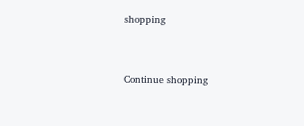shopping


Continue shopping